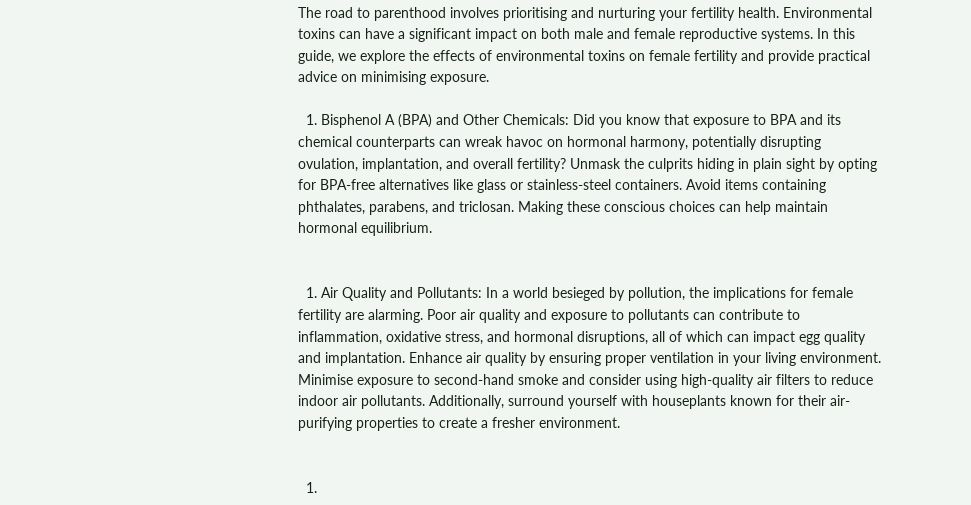The road to parenthood involves prioritising and nurturing your fertility health. Environmental toxins can have a significant impact on both male and female reproductive systems. In this guide, we explore the effects of environmental toxins on female fertility and provide practical advice on minimising exposure.

  1. Bisphenol A (BPA) and Other Chemicals: Did you know that exposure to BPA and its chemical counterparts can wreak havoc on hormonal harmony, potentially disrupting ovulation, implantation, and overall fertility? Unmask the culprits hiding in plain sight by opting for BPA-free alternatives like glass or stainless-steel containers. Avoid items containing phthalates, parabens, and triclosan. Making these conscious choices can help maintain hormonal equilibrium.


  1. Air Quality and Pollutants: In a world besieged by pollution, the implications for female fertility are alarming. Poor air quality and exposure to pollutants can contribute to inflammation, oxidative stress, and hormonal disruptions, all of which can impact egg quality and implantation. Enhance air quality by ensuring proper ventilation in your living environment. Minimise exposure to second-hand smoke and consider using high-quality air filters to reduce indoor air pollutants. Additionally, surround yourself with houseplants known for their air-purifying properties to create a fresher environment.


  1.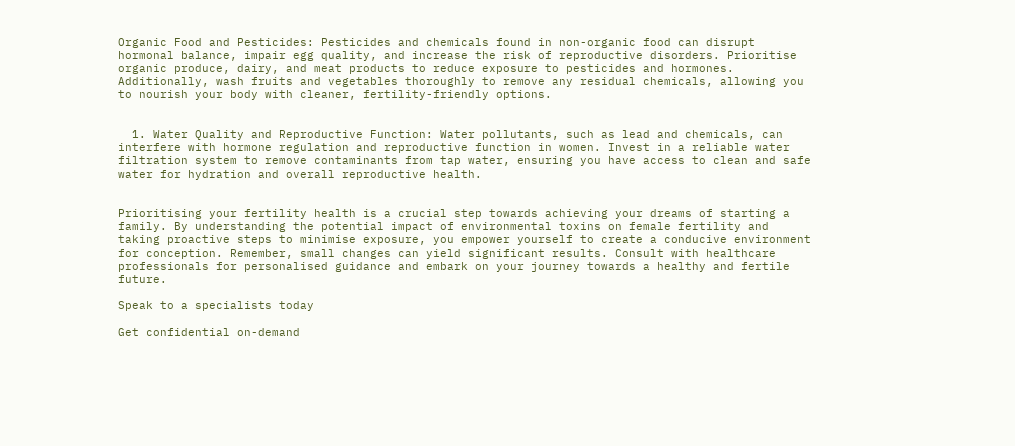Organic Food and Pesticides: Pesticides and chemicals found in non-organic food can disrupt hormonal balance, impair egg quality, and increase the risk of reproductive disorders. Prioritise organic produce, dairy, and meat products to reduce exposure to pesticides and hormones. Additionally, wash fruits and vegetables thoroughly to remove any residual chemicals, allowing you to nourish your body with cleaner, fertility-friendly options.


  1. Water Quality and Reproductive Function: Water pollutants, such as lead and chemicals, can interfere with hormone regulation and reproductive function in women. Invest in a reliable water filtration system to remove contaminants from tap water, ensuring you have access to clean and safe water for hydration and overall reproductive health.


Prioritising your fertility health is a crucial step towards achieving your dreams of starting a family. By understanding the potential impact of environmental toxins on female fertility and taking proactive steps to minimise exposure, you empower yourself to create a conducive environment for conception. Remember, small changes can yield significant results. Consult with healthcare professionals for personalised guidance and embark on your journey towards a healthy and fertile future.

Speak to a specialists today

Get confidential on-demand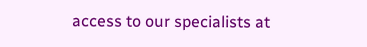access to our specialists at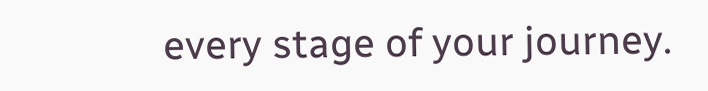every stage of your journey.